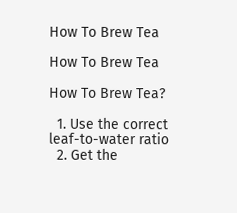How To Brew Tea

How To Brew Tea

How To Brew Tea?

  1. Use the correct leaf-to-water ratio
  2. Get the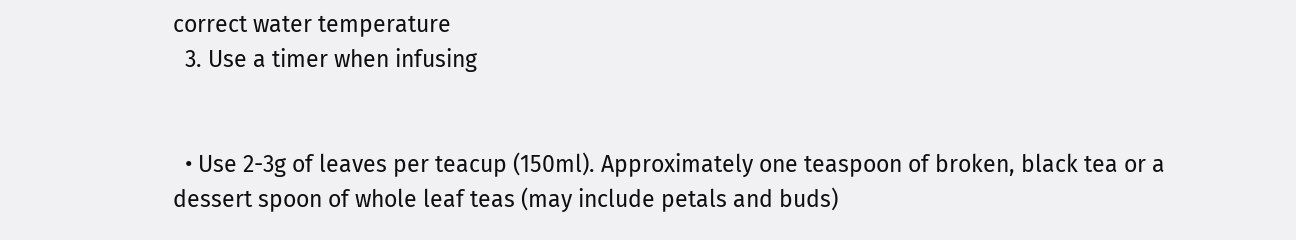correct water temperature
  3. Use a timer when infusing


  • Use 2-3g of leaves per teacup (150ml). Approximately one teaspoon of broken, black tea or a dessert spoon of whole leaf teas (may include petals and buds)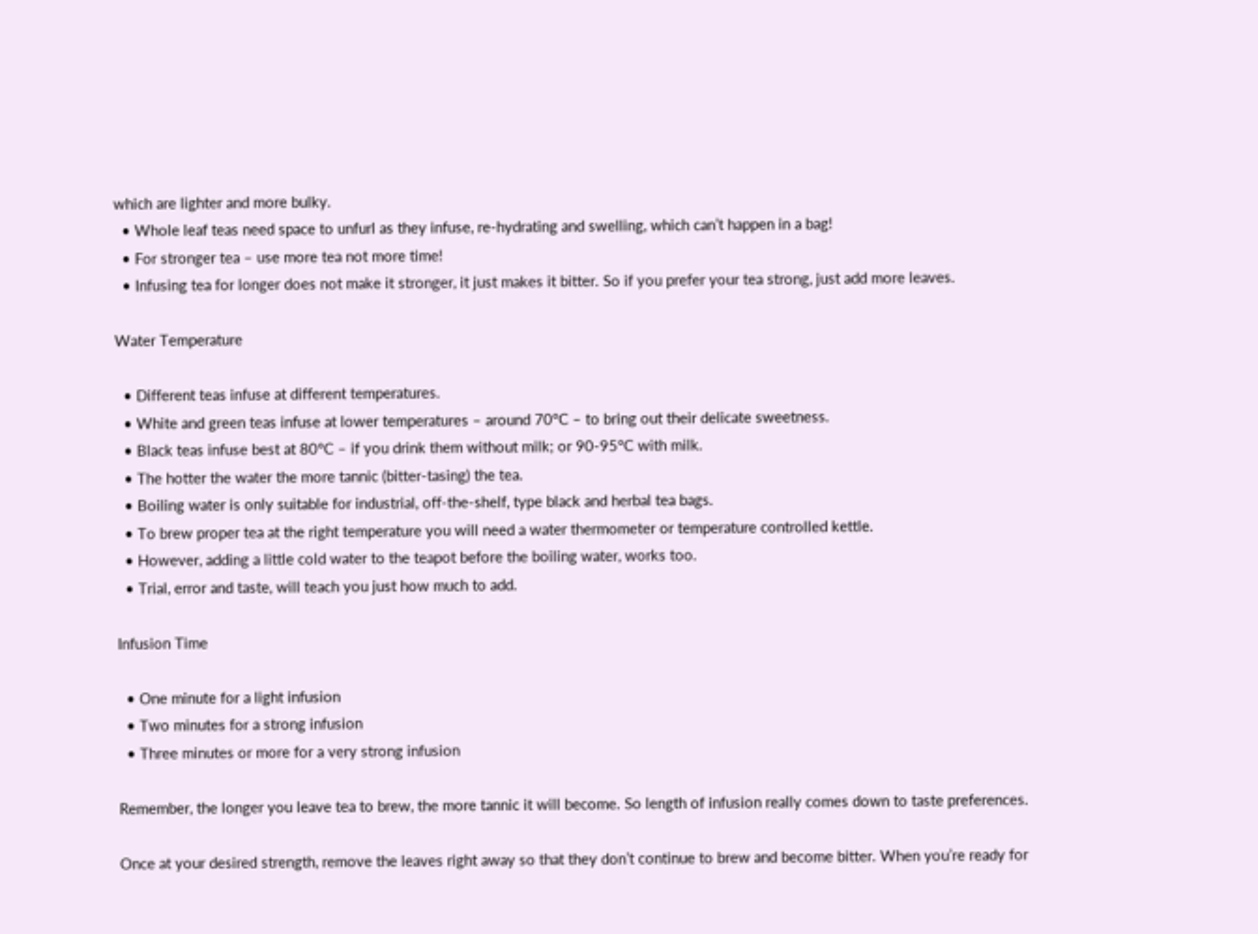which are lighter and more bulky.
  • Whole leaf teas need space to unfurl as they infuse, re-hydrating and swelling, which can’t happen in a bag!
  • For stronger tea – use more tea not more time!
  • Infusing tea for longer does not make it stronger, it just makes it bitter. So if you prefer your tea strong, just add more leaves.

Water Temperature

  • Different teas infuse at different temperatures.
  • White and green teas infuse at lower temperatures – around 70°C – to bring out their delicate sweetness.
  • Black teas infuse best at 80°C – if you drink them without milk; or 90-95°C with milk.
  • The hotter the water the more tannic (bitter-tasing) the tea.
  • Boiling water is only suitable for industrial, off-the-shelf, type black and herbal tea bags.
  • To brew proper tea at the right temperature you will need a water thermometer or temperature controlled kettle.
  • However, adding a little cold water to the teapot before the boiling water, works too.
  • Trial, error and taste, will teach you just how much to add.

Infusion Time

  • One minute for a light infusion
  • Two minutes for a strong infusion
  • Three minutes or more for a very strong infusion

Remember, the longer you leave tea to brew, the more tannic it will become. So length of infusion really comes down to taste preferences.

Once at your desired strength, remove the leaves right away so that they don’t continue to brew and become bitter. When you’re ready for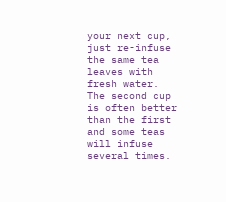your next cup, just re-infuse the same tea leaves with fresh water. The second cup is often better than the first and some teas will infuse several times.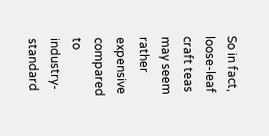So in fact, loose-leaf craft teas may seem rather expensive compared to industry-standard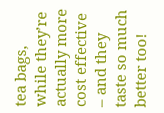tea bags, while they’re actually more cost effective – and they taste so much better too!